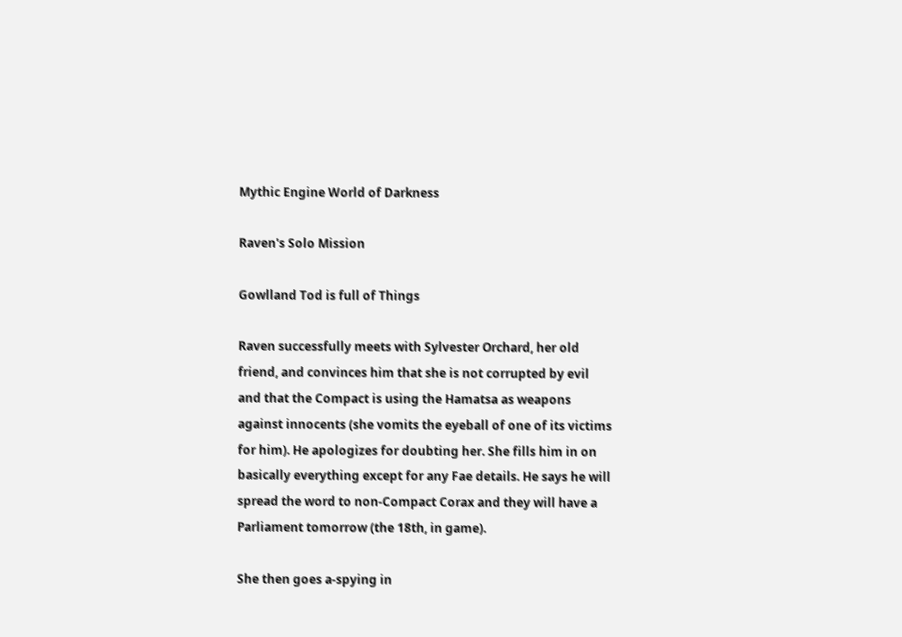Mythic Engine World of Darkness

Raven's Solo Mission

Gowlland Tod is full of Things

Raven successfully meets with Sylvester Orchard, her old friend, and convinces him that she is not corrupted by evil and that the Compact is using the Hamatsa as weapons against innocents (she vomits the eyeball of one of its victims for him). He apologizes for doubting her. She fills him in on basically everything except for any Fae details. He says he will spread the word to non-Compact Corax and they will have a Parliament tomorrow (the 18th, in game).

She then goes a-spying in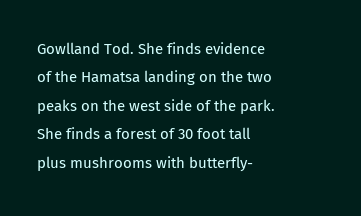Gowlland Tod. She finds evidence of the Hamatsa landing on the two peaks on the west side of the park. She finds a forest of 30 foot tall plus mushrooms with butterfly-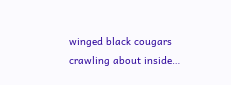winged black cougars crawling about inside…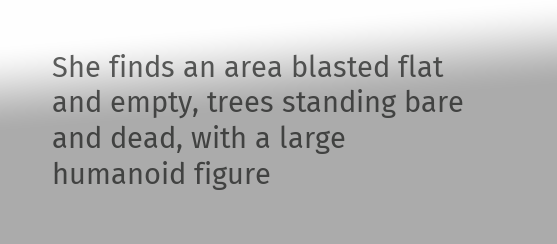She finds an area blasted flat and empty, trees standing bare and dead, with a large humanoid figure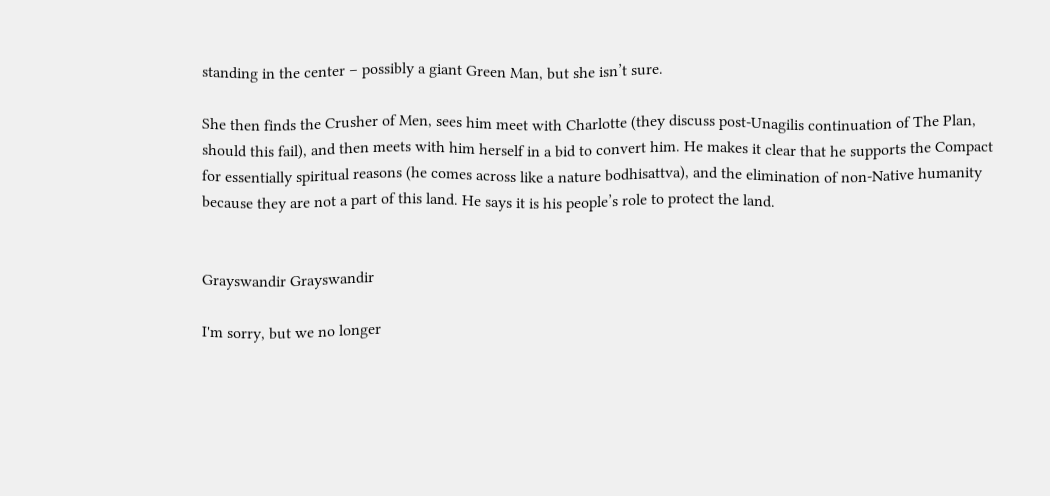standing in the center – possibly a giant Green Man, but she isn’t sure.

She then finds the Crusher of Men, sees him meet with Charlotte (they discuss post-Unagilis continuation of The Plan, should this fail), and then meets with him herself in a bid to convert him. He makes it clear that he supports the Compact for essentially spiritual reasons (he comes across like a nature bodhisattva), and the elimination of non-Native humanity because they are not a part of this land. He says it is his people’s role to protect the land.


Grayswandir Grayswandir

I'm sorry, but we no longer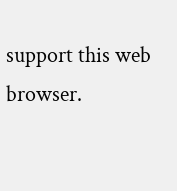support this web browser.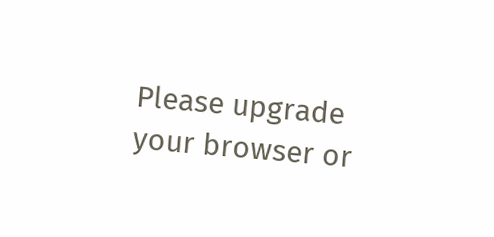Please upgrade your browser or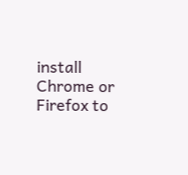install Chrome or Firefox to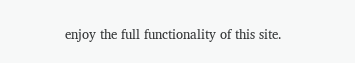enjoy the full functionality of this site.